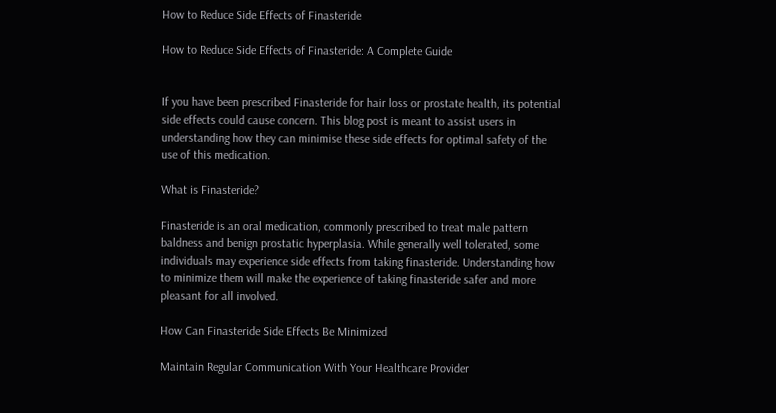How to Reduce Side Effects of Finasteride

How to Reduce Side Effects of Finasteride: A Complete Guide


If you have been prescribed Finasteride for hair loss or prostate health, its potential side effects could cause concern. This blog post is meant to assist users in understanding how they can minimise these side effects for optimal safety of the use of this medication.

What is Finasteride?

Finasteride is an oral medication, commonly prescribed to treat male pattern baldness and benign prostatic hyperplasia. While generally well tolerated, some individuals may experience side effects from taking finasteride. Understanding how to minimize them will make the experience of taking finasteride safer and more pleasant for all involved.

How Can Finasteride Side Effects Be Minimized

Maintain Regular Communication With Your Healthcare Provider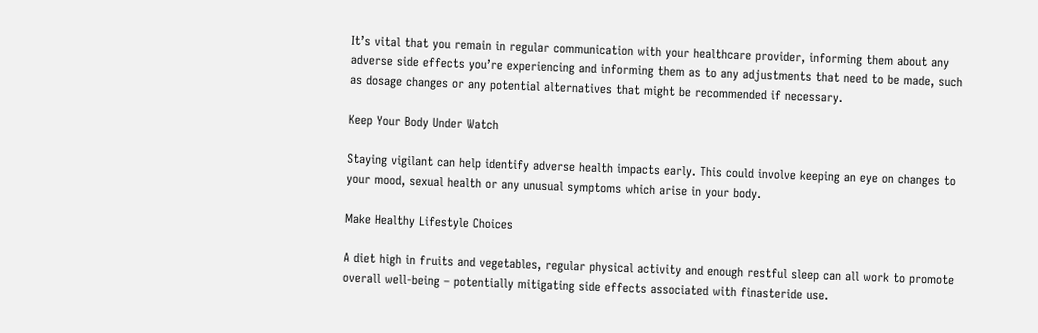It’s vital that you remain in regular communication with your healthcare provider, informing them about any adverse side effects you’re experiencing and informing them as to any adjustments that need to be made, such as dosage changes or any potential alternatives that might be recommended if necessary.

Keep Your Body Under Watch

Staying vigilant can help identify adverse health impacts early. This could involve keeping an eye on changes to your mood, sexual health or any unusual symptoms which arise in your body.

Make Healthy Lifestyle Choices

A diet high in fruits and vegetables, regular physical activity and enough restful sleep can all work to promote overall well-being – potentially mitigating side effects associated with finasteride use.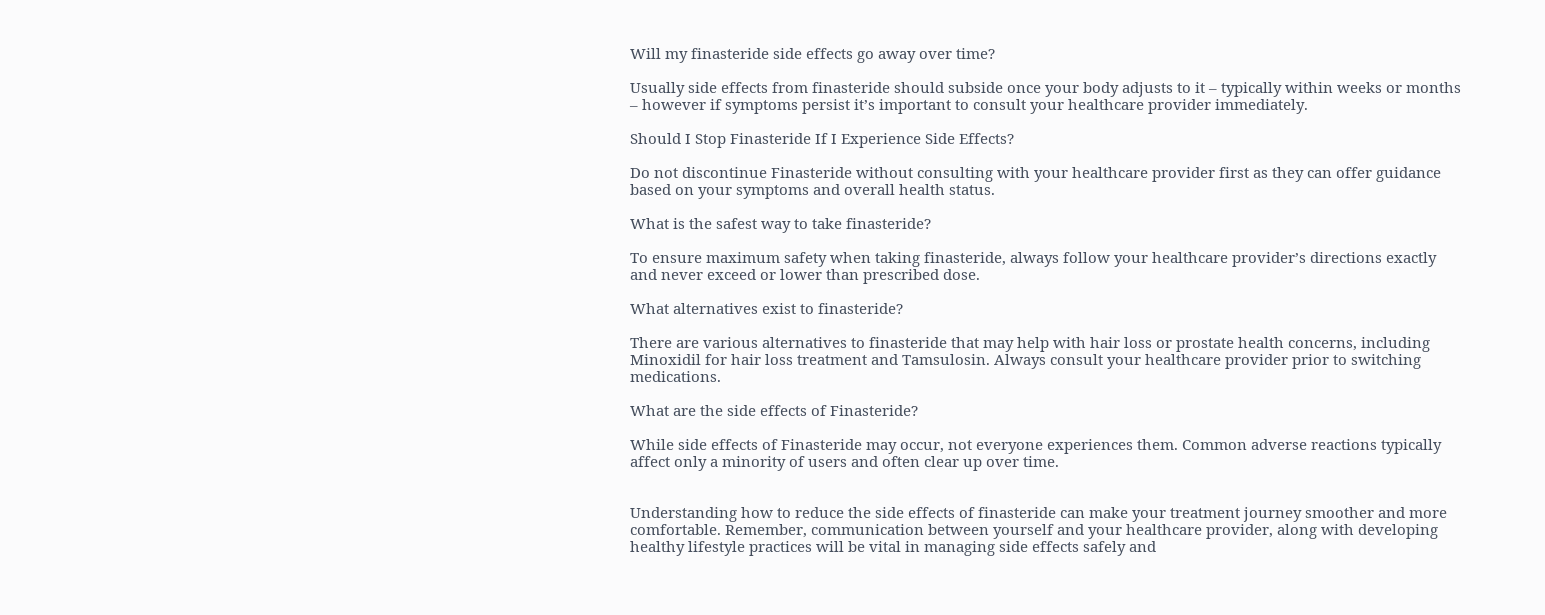Will my finasteride side effects go away over time?

Usually side effects from finasteride should subside once your body adjusts to it – typically within weeks or months – however if symptoms persist it’s important to consult your healthcare provider immediately.

Should I Stop Finasteride If I Experience Side Effects?

Do not discontinue Finasteride without consulting with your healthcare provider first as they can offer guidance based on your symptoms and overall health status.

What is the safest way to take finasteride?

To ensure maximum safety when taking finasteride, always follow your healthcare provider’s directions exactly and never exceed or lower than prescribed dose.

What alternatives exist to finasteride?

There are various alternatives to finasteride that may help with hair loss or prostate health concerns, including Minoxidil for hair loss treatment and Tamsulosin. Always consult your healthcare provider prior to switching medications.

What are the side effects of Finasteride?

While side effects of Finasteride may occur, not everyone experiences them. Common adverse reactions typically affect only a minority of users and often clear up over time.


Understanding how to reduce the side effects of finasteride can make your treatment journey smoother and more comfortable. Remember, communication between yourself and your healthcare provider, along with developing healthy lifestyle practices will be vital in managing side effects safely and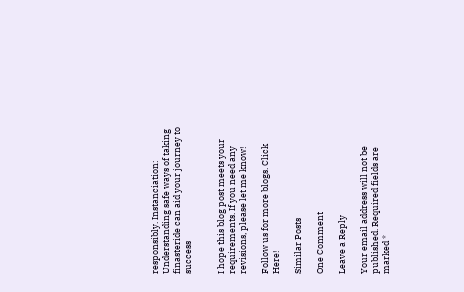responsibly. Instanciation: Understanding safe ways of taking finasteride can aid your journey to success


I hope this blog post meets your requirements. If you need any revisions, please let me know!

Follow us for more blogs. Click Here!

Similar Posts

One Comment

Leave a Reply

Your email address will not be published. Required fields are marked *